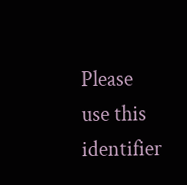Please use this identifier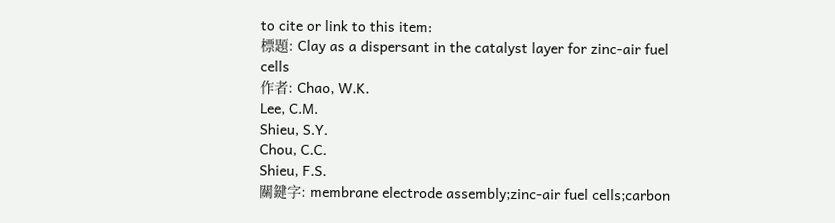to cite or link to this item:
標題: Clay as a dispersant in the catalyst layer for zinc-air fuel cells
作者: Chao, W.K.
Lee, C.M.
Shieu, S.Y.
Chou, C.C.
Shieu, F.S.
關鍵字: membrane electrode assembly;zinc-air fuel cells;carbon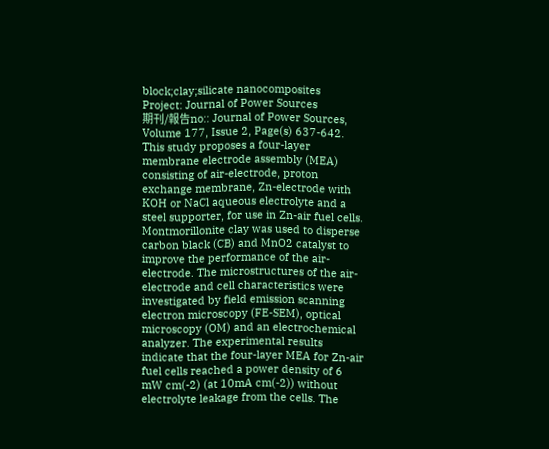block;clay;silicate nanocomposites
Project: Journal of Power Sources
期刊/報告no:: Journal of Power Sources, Volume 177, Issue 2, Page(s) 637-642.
This study proposes a four-layer membrane electrode assembly (MEA) consisting of air-electrode, proton exchange membrane, Zn-electrode with KOH or NaCl aqueous electrolyte and a steel supporter, for use in Zn-air fuel cells. Montmorillonite clay was used to disperse carbon black (CB) and MnO2 catalyst to improve the performance of the air-electrode. The microstructures of the air-electrode and cell characteristics were investigated by field emission scanning electron microscopy (FE-SEM), optical microscopy (OM) and an electrochemical analyzer. The experimental results indicate that the four-layer MEA for Zn-air fuel cells reached a power density of 6 mW cm(-2) (at 10mA cm(-2)) without electrolyte leakage from the cells. The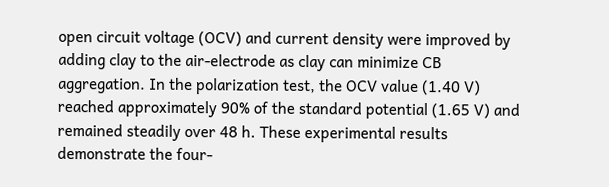open circuit voltage (OCV) and current density were improved by adding clay to the air-electrode as clay can minimize CB aggregation. In the polarization test, the OCV value (1.40 V) reached approximately 90% of the standard potential (1.65 V) and remained steadily over 48 h. These experimental results demonstrate the four-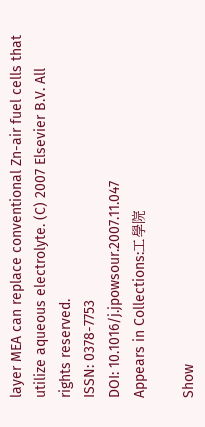layer MEA can replace conventional Zn-air fuel cells that utilize aqueous electrolyte. (C) 2007 Elsevier B.V. All rights reserved.
ISSN: 0378-7753
DOI: 10.1016/j.jpowsour.2007.11.047
Appears in Collections:工學院

Show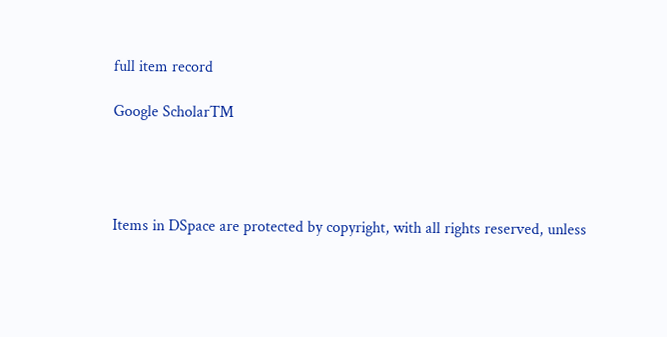full item record

Google ScholarTM




Items in DSpace are protected by copyright, with all rights reserved, unless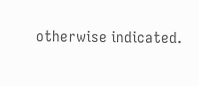otherwise indicated.